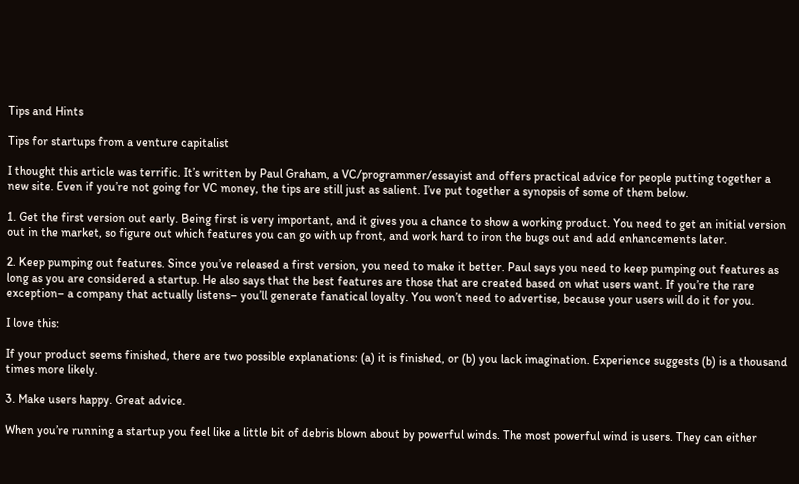Tips and Hints

Tips for startups from a venture capitalist

I thought this article was terrific. It’s written by Paul Graham, a VC/programmer/essayist and offers practical advice for people putting together a new site. Even if you’re not going for VC money, the tips are still just as salient. I’ve put together a synopsis of some of them below.

1. Get the first version out early. Being first is very important, and it gives you a chance to show a working product. You need to get an initial version out in the market, so figure out which features you can go with up front, and work hard to iron the bugs out and add enhancements later.

2. Keep pumping out features. Since you’ve released a first version, you need to make it better. Paul says you need to keep pumping out features as long as you are considered a startup. He also says that the best features are those that are created based on what users want. If you’re the rare exception– a company that actually listens– you’ll generate fanatical loyalty. You won’t need to advertise, because your users will do it for you.

I love this:

If your product seems finished, there are two possible explanations: (a) it is finished, or (b) you lack imagination. Experience suggests (b) is a thousand times more likely.

3. Make users happy. Great advice.

When you’re running a startup you feel like a little bit of debris blown about by powerful winds. The most powerful wind is users. They can either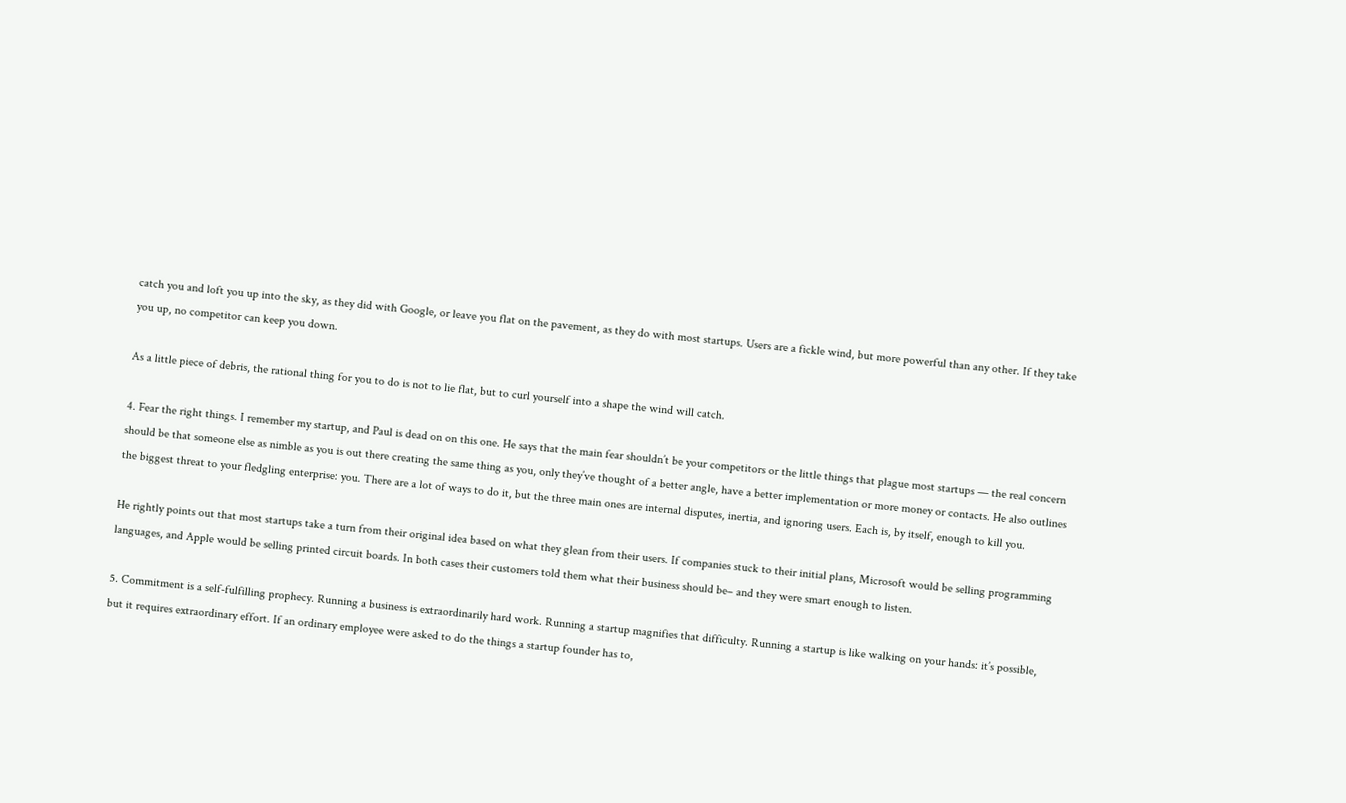catch you and loft you up into the sky, as they did with Google, or leave you flat on the pavement, as they do with most startups. Users are a fickle wind, but more powerful than any other. If they take you up, no competitor can keep you down.

As a little piece of debris, the rational thing for you to do is not to lie flat, but to curl yourself into a shape the wind will catch.

4. Fear the right things. I remember my startup, and Paul is dead on on this one. He says that the main fear shouldn’t be your competitors or the little things that plague most startups — the real concern should be that someone else as nimble as you is out there creating the same thing as you, only they’ve thought of a better angle, have a better implementation or more money or contacts. He also outlines the biggest threat to your fledgling enterprise: you. There are a lot of ways to do it, but the three main ones are internal disputes, inertia, and ignoring users. Each is, by itself, enough to kill you.

He rightly points out that most startups take a turn from their original idea based on what they glean from their users. If companies stuck to their initial plans, Microsoft would be selling programming languages, and Apple would be selling printed circuit boards. In both cases their customers told them what their business should be– and they were smart enough to listen.

5. Commitment is a self-fulfilling prophecy. Running a business is extraordinarily hard work. Running a startup magnifies that difficulty. Running a startup is like walking on your hands: it’s possible, but it requires extraordinary effort. If an ordinary employee were asked to do the things a startup founder has to,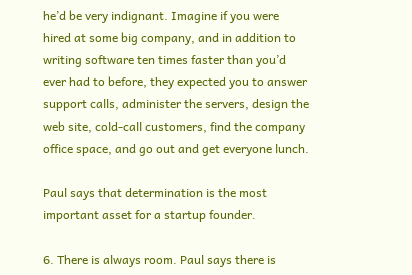he’d be very indignant. Imagine if you were hired at some big company, and in addition to writing software ten times faster than you’d ever had to before, they expected you to answer support calls, administer the servers, design the web site, cold-call customers, find the company office space, and go out and get everyone lunch.

Paul says that determination is the most important asset for a startup founder.

6. There is always room. Paul says there is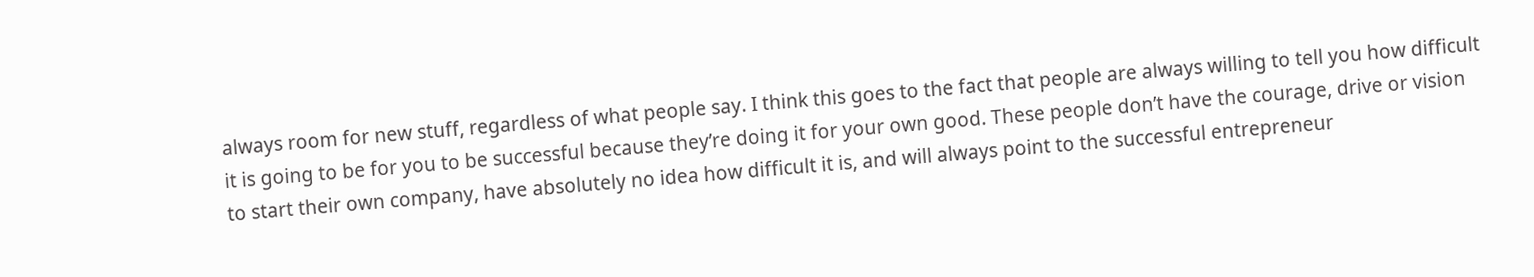always room for new stuff, regardless of what people say. I think this goes to the fact that people are always willing to tell you how difficult it is going to be for you to be successful because they’re doing it for your own good. These people don’t have the courage, drive or vision to start their own company, have absolutely no idea how difficult it is, and will always point to the successful entrepreneur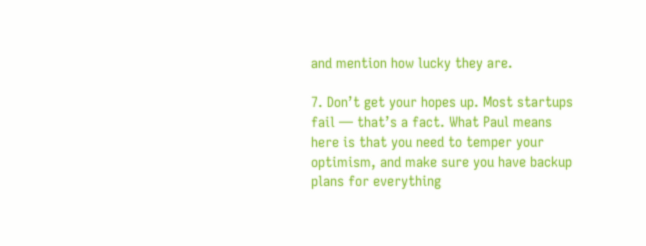and mention how lucky they are.

7. Don’t get your hopes up. Most startups fail — that’s a fact. What Paul means here is that you need to temper your optimism, and make sure you have backup plans for everything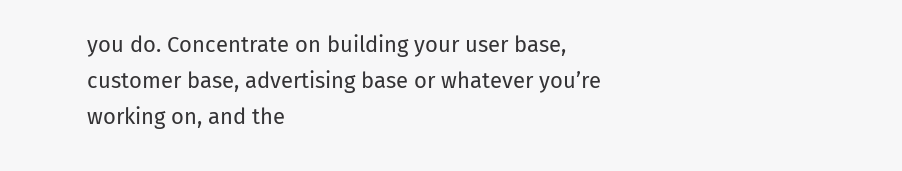you do. Concentrate on building your user base, customer base, advertising base or whatever you’re working on, and the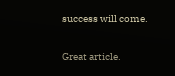success will come.

Great article.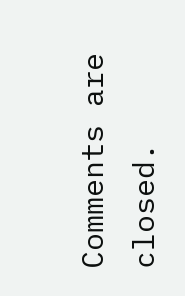Comments are closed.